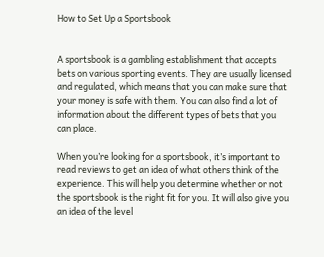How to Set Up a Sportsbook


A sportsbook is a gambling establishment that accepts bets on various sporting events. They are usually licensed and regulated, which means that you can make sure that your money is safe with them. You can also find a lot of information about the different types of bets that you can place.

When you’re looking for a sportsbook, it’s important to read reviews to get an idea of what others think of the experience. This will help you determine whether or not the sportsbook is the right fit for you. It will also give you an idea of the level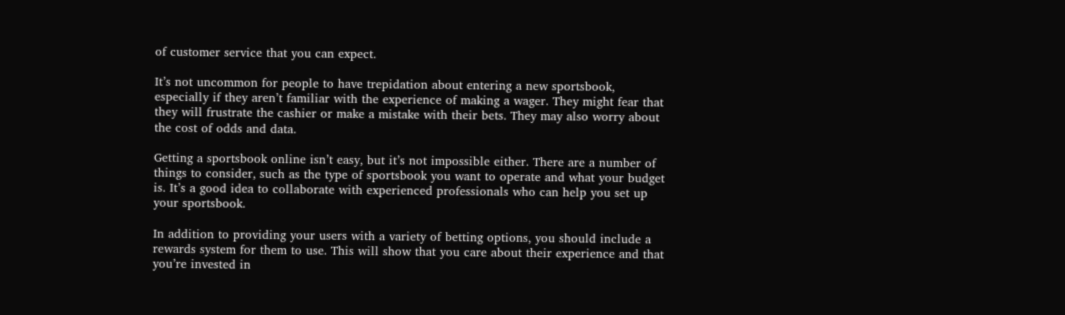of customer service that you can expect.

It’s not uncommon for people to have trepidation about entering a new sportsbook, especially if they aren’t familiar with the experience of making a wager. They might fear that they will frustrate the cashier or make a mistake with their bets. They may also worry about the cost of odds and data.

Getting a sportsbook online isn’t easy, but it’s not impossible either. There are a number of things to consider, such as the type of sportsbook you want to operate and what your budget is. It’s a good idea to collaborate with experienced professionals who can help you set up your sportsbook.

In addition to providing your users with a variety of betting options, you should include a rewards system for them to use. This will show that you care about their experience and that you’re invested in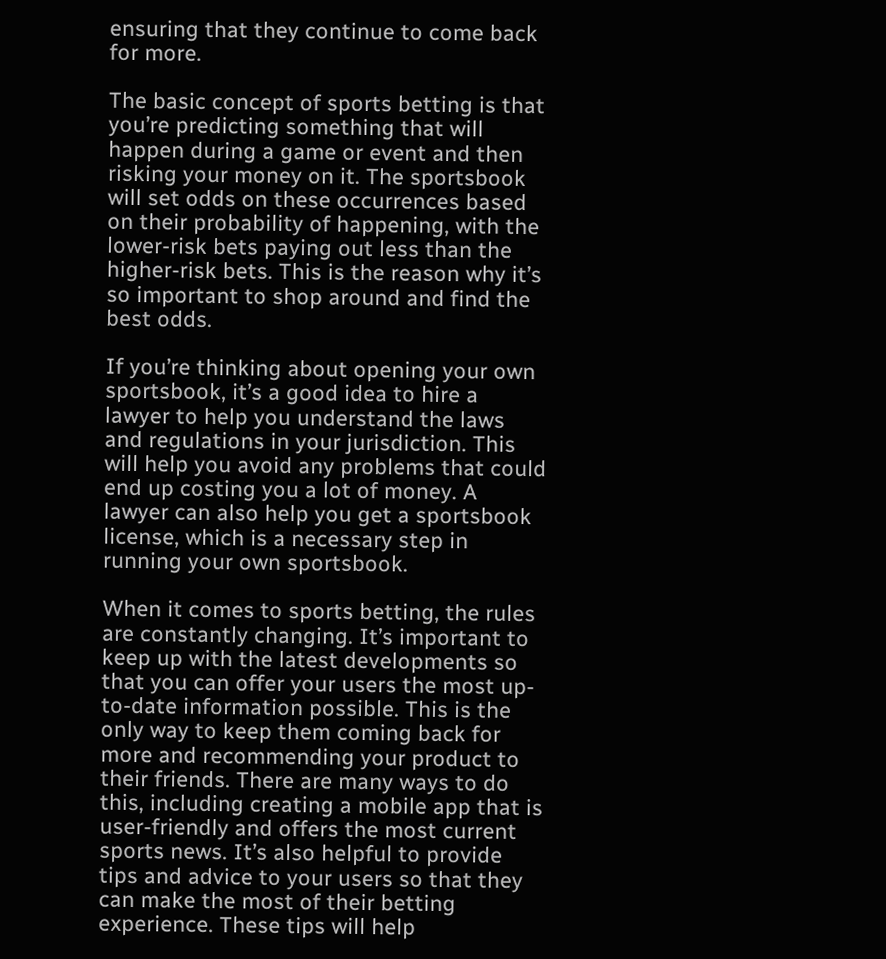ensuring that they continue to come back for more.

The basic concept of sports betting is that you’re predicting something that will happen during a game or event and then risking your money on it. The sportsbook will set odds on these occurrences based on their probability of happening, with the lower-risk bets paying out less than the higher-risk bets. This is the reason why it’s so important to shop around and find the best odds.

If you’re thinking about opening your own sportsbook, it’s a good idea to hire a lawyer to help you understand the laws and regulations in your jurisdiction. This will help you avoid any problems that could end up costing you a lot of money. A lawyer can also help you get a sportsbook license, which is a necessary step in running your own sportsbook.

When it comes to sports betting, the rules are constantly changing. It’s important to keep up with the latest developments so that you can offer your users the most up-to-date information possible. This is the only way to keep them coming back for more and recommending your product to their friends. There are many ways to do this, including creating a mobile app that is user-friendly and offers the most current sports news. It’s also helpful to provide tips and advice to your users so that they can make the most of their betting experience. These tips will help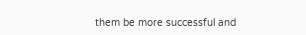them be more successful and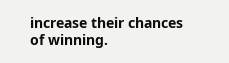increase their chances of winning.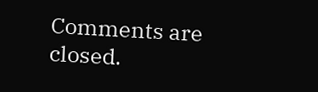Comments are closed.